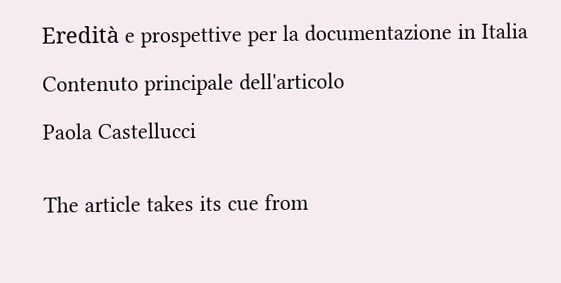Eredità e prospettive per la documentazione in Italia

Contenuto principale dell'articolo

Paola Castellucci


The article takes its cue from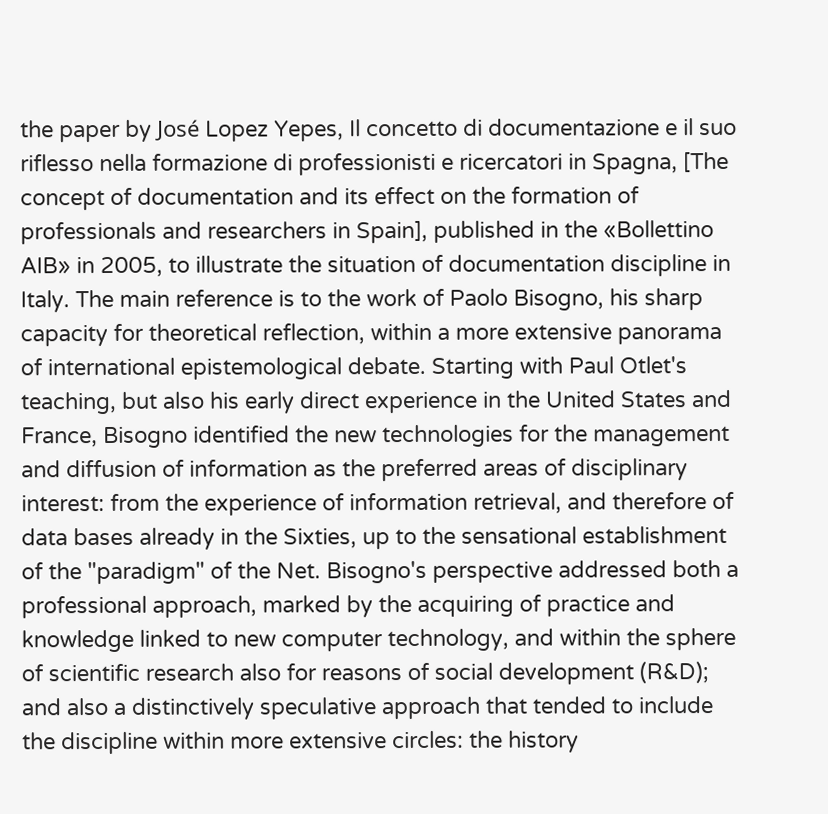the paper by José Lopez Yepes, Il concetto di documentazione e il suo riflesso nella formazione di professionisti e ricercatori in Spagna, [The concept of documentation and its effect on the formation of professionals and researchers in Spain], published in the «Bollettino AIB» in 2005, to illustrate the situation of documentation discipline in Italy. The main reference is to the work of Paolo Bisogno, his sharp capacity for theoretical reflection, within a more extensive panorama of international epistemological debate. Starting with Paul Otlet's teaching, but also his early direct experience in the United States and France, Bisogno identified the new technologies for the management and diffusion of information as the preferred areas of disciplinary interest: from the experience of information retrieval, and therefore of data bases already in the Sixties, up to the sensational establishment of the "paradigm" of the Net. Bisogno's perspective addressed both a professional approach, marked by the acquiring of practice and knowledge linked to new computer technology, and within the sphere of scientific research also for reasons of social development (R&D); and also a distinctively speculative approach that tended to include the discipline within more extensive circles: the history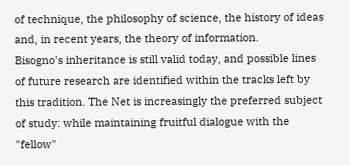of technique, the philosophy of science, the history of ideas and, in recent years, the theory of information.
Bisogno's inheritance is still valid today, and possible lines of future research are identified within the tracks left by this tradition. The Net is increasingly the preferred subject of study: while maintaining fruitful dialogue with the "fellow"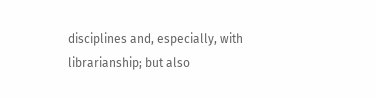disciplines and, especially, with librarianship; but also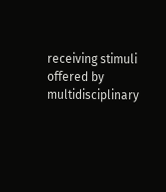receiving stimuli offered by multidisciplinary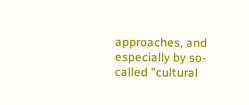approaches, and especially by so-called "cultural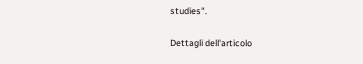studies".

Dettagli dell'articolo